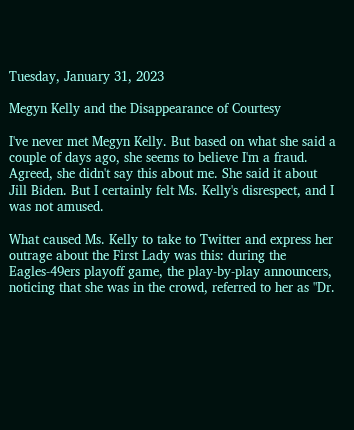Tuesday, January 31, 2023

Megyn Kelly and the Disappearance of Courtesy

I've never met Megyn Kelly. But based on what she said a couple of days ago, she seems to believe I'm a fraud. Agreed, she didn't say this about me. She said it about Jill Biden. But I certainly felt Ms. Kelly's disrespect, and I was not amused.

What caused Ms. Kelly to take to Twitter and express her outrage about the First Lady was this: during the Eagles-49ers playoff game, the play-by-play announcers, noticing that she was in the crowd, referred to her as "Dr.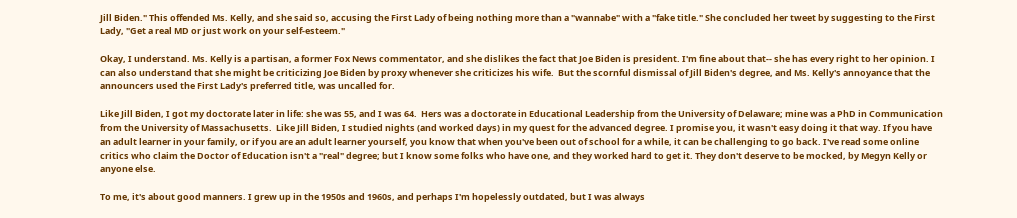Jill Biden." This offended Ms. Kelly, and she said so, accusing the First Lady of being nothing more than a "wannabe" with a "fake title." She concluded her tweet by suggesting to the First Lady, "Get a real MD or just work on your self-esteem."

Okay, I understand. Ms. Kelly is a partisan, a former Fox News commentator, and she dislikes the fact that Joe Biden is president. I'm fine about that-- she has every right to her opinion. I can also understand that she might be criticizing Joe Biden by proxy whenever she criticizes his wife.  But the scornful dismissal of Jill Biden's degree, and Ms. Kelly's annoyance that the announcers used the First Lady's preferred title, was uncalled for.

Like Jill Biden, I got my doctorate later in life: she was 55, and I was 64.  Hers was a doctorate in Educational Leadership from the University of Delaware; mine was a PhD in Communication from the University of Massachusetts.  Like Jill Biden, I studied nights (and worked days) in my quest for the advanced degree. I promise you, it wasn't easy doing it that way. If you have an adult learner in your family, or if you are an adult learner yourself, you know that when you've been out of school for a while, it can be challenging to go back. I've read some online critics who claim the Doctor of Education isn't a "real" degree; but I know some folks who have one, and they worked hard to get it. They don't deserve to be mocked, by Megyn Kelly or anyone else.

To me, it's about good manners. I grew up in the 1950s and 1960s, and perhaps I'm hopelessly outdated, but I was always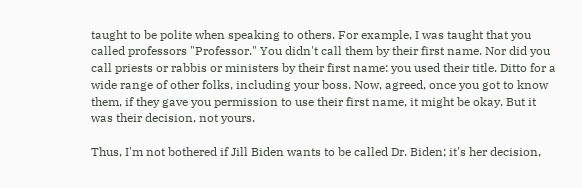taught to be polite when speaking to others. For example, I was taught that you called professors "Professor." You didn't call them by their first name. Nor did you call priests or rabbis or ministers by their first name: you used their title. Ditto for a wide range of other folks, including your boss. Now, agreed, once you got to know them, if they gave you permission to use their first name, it might be okay. But it was their decision, not yours.

Thus, I'm not bothered if Jill Biden wants to be called Dr. Biden; it's her decision,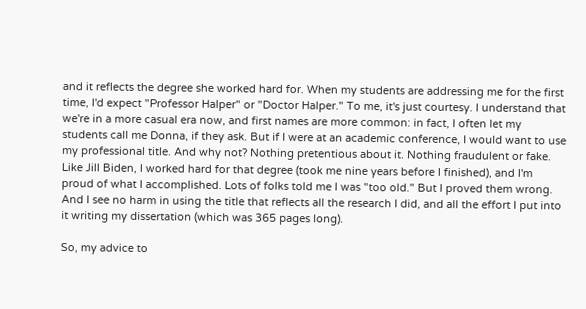and it reflects the degree she worked hard for. When my students are addressing me for the first time, I'd expect "Professor Halper" or "Doctor Halper." To me, it's just courtesy. I understand that we're in a more casual era now, and first names are more common: in fact, I often let my students call me Donna, if they ask. But if I were at an academic conference, I would want to use my professional title. And why not? Nothing pretentious about it. Nothing fraudulent or fake. Like Jill Biden, I worked hard for that degree (took me nine years before I finished), and I'm proud of what I accomplished. Lots of folks told me I was "too old." But I proved them wrong. And I see no harm in using the title that reflects all the research I did, and all the effort I put into it writing my dissertation (which was 365 pages long).

So, my advice to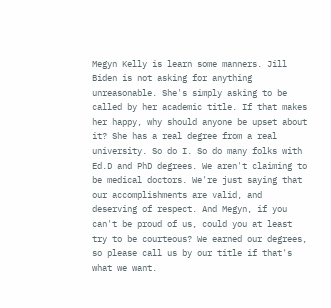Megyn Kelly is learn some manners. Jill Biden is not asking for anything unreasonable. She's simply asking to be called by her academic title. If that makes her happy, why should anyone be upset about it? She has a real degree from a real university. So do I. So do many folks with Ed.D and PhD degrees. We aren't claiming to be medical doctors. We're just saying that our accomplishments are valid, and deserving of respect. And Megyn, if you can't be proud of us, could you at least try to be courteous? We earned our degrees, so please call us by our title if that's what we want.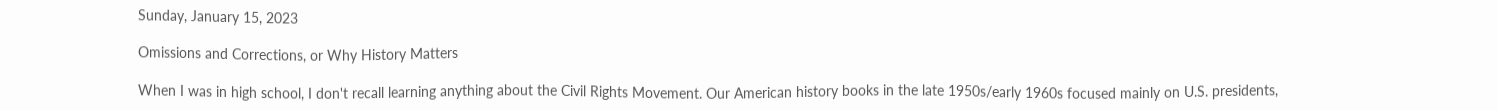Sunday, January 15, 2023

Omissions and Corrections, or Why History Matters

When I was in high school, I don't recall learning anything about the Civil Rights Movement. Our American history books in the late 1950s/early 1960s focused mainly on U.S. presidents,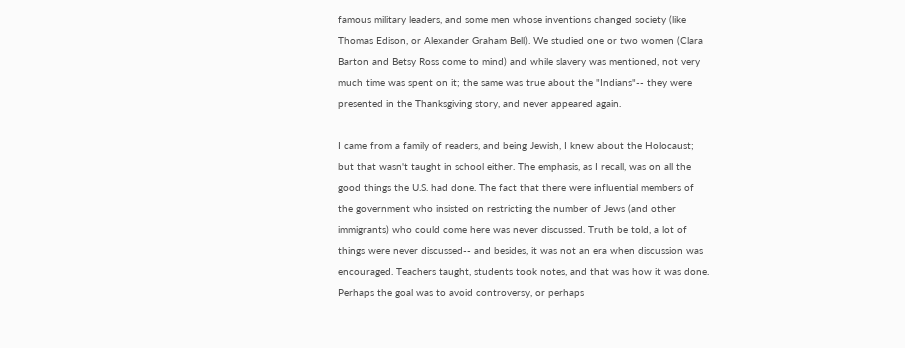famous military leaders, and some men whose inventions changed society (like Thomas Edison, or Alexander Graham Bell). We studied one or two women (Clara Barton and Betsy Ross come to mind) and while slavery was mentioned, not very much time was spent on it; the same was true about the "Indians"-- they were presented in the Thanksgiving story, and never appeared again.

I came from a family of readers, and being Jewish, I knew about the Holocaust; but that wasn't taught in school either. The emphasis, as I recall, was on all the good things the U.S. had done. The fact that there were influential members of the government who insisted on restricting the number of Jews (and other immigrants) who could come here was never discussed. Truth be told, a lot of things were never discussed-- and besides, it was not an era when discussion was encouraged. Teachers taught, students took notes, and that was how it was done. Perhaps the goal was to avoid controversy, or perhaps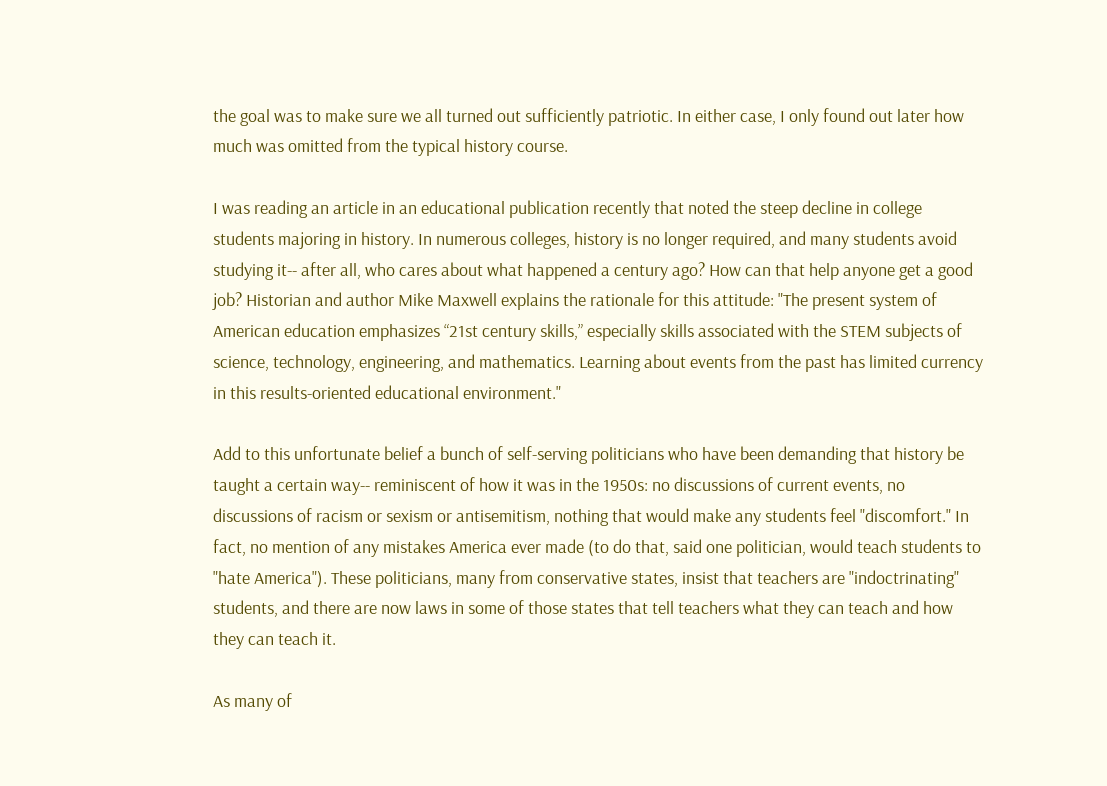the goal was to make sure we all turned out sufficiently patriotic. In either case, I only found out later how much was omitted from the typical history course.

I was reading an article in an educational publication recently that noted the steep decline in college students majoring in history. In numerous colleges, history is no longer required, and many students avoid studying it-- after all, who cares about what happened a century ago? How can that help anyone get a good job? Historian and author Mike Maxwell explains the rationale for this attitude: "The present system of American education emphasizes “21st century skills,” especially skills associated with the STEM subjects of science, technology, engineering, and mathematics. Learning about events from the past has limited currency in this results-oriented educational environment."

Add to this unfortunate belief a bunch of self-serving politicians who have been demanding that history be taught a certain way-- reminiscent of how it was in the 1950s: no discussions of current events, no discussions of racism or sexism or antisemitism, nothing that would make any students feel "discomfort." In fact, no mention of any mistakes America ever made (to do that, said one politician, would teach students to "hate America"). These politicians, many from conservative states, insist that teachers are "indoctrinating" students, and there are now laws in some of those states that tell teachers what they can teach and how they can teach it.

As many of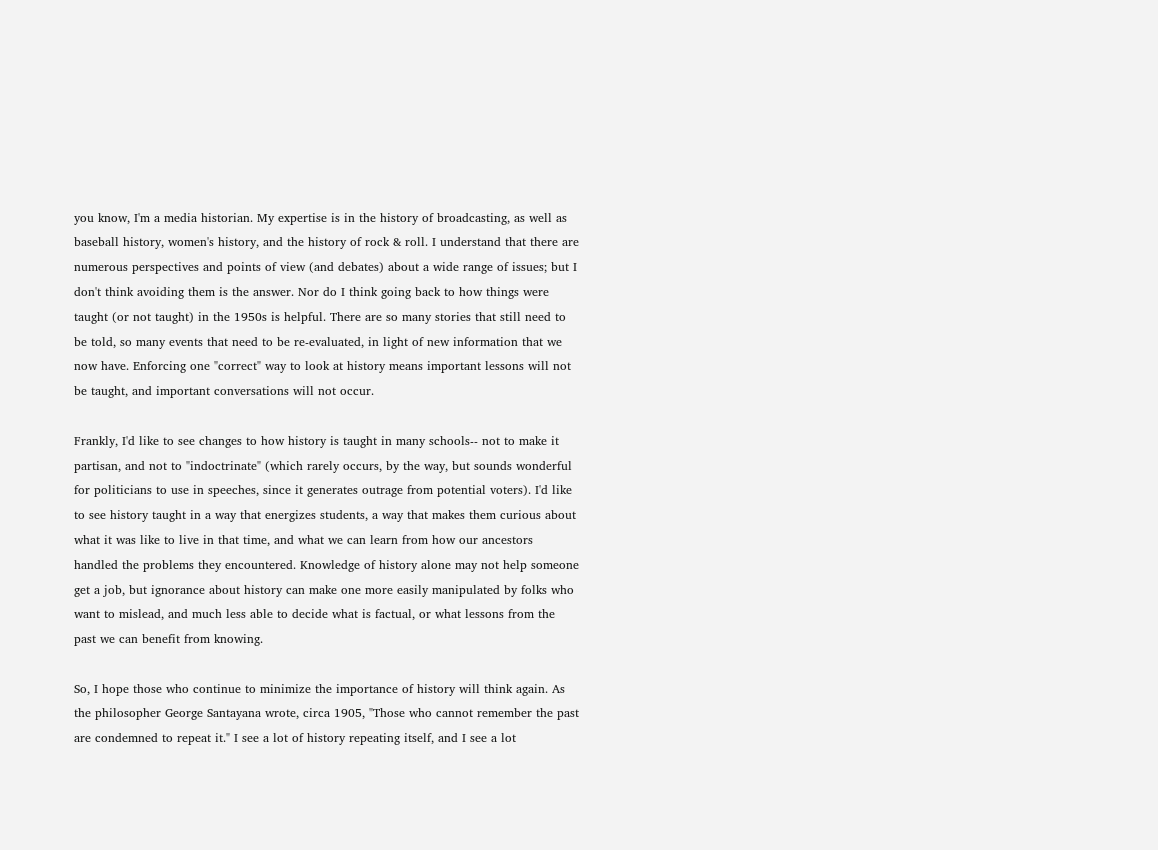you know, I'm a media historian. My expertise is in the history of broadcasting, as well as baseball history, women's history, and the history of rock & roll. I understand that there are numerous perspectives and points of view (and debates) about a wide range of issues; but I don't think avoiding them is the answer. Nor do I think going back to how things were taught (or not taught) in the 1950s is helpful. There are so many stories that still need to be told, so many events that need to be re-evaluated, in light of new information that we now have. Enforcing one "correct" way to look at history means important lessons will not be taught, and important conversations will not occur.

Frankly, I'd like to see changes to how history is taught in many schools-- not to make it partisan, and not to "indoctrinate" (which rarely occurs, by the way, but sounds wonderful for politicians to use in speeches, since it generates outrage from potential voters). I'd like to see history taught in a way that energizes students, a way that makes them curious about what it was like to live in that time, and what we can learn from how our ancestors handled the problems they encountered. Knowledge of history alone may not help someone get a job, but ignorance about history can make one more easily manipulated by folks who want to mislead, and much less able to decide what is factual, or what lessons from the past we can benefit from knowing.

So, I hope those who continue to minimize the importance of history will think again. As the philosopher George Santayana wrote, circa 1905, "Those who cannot remember the past are condemned to repeat it." I see a lot of history repeating itself, and I see a lot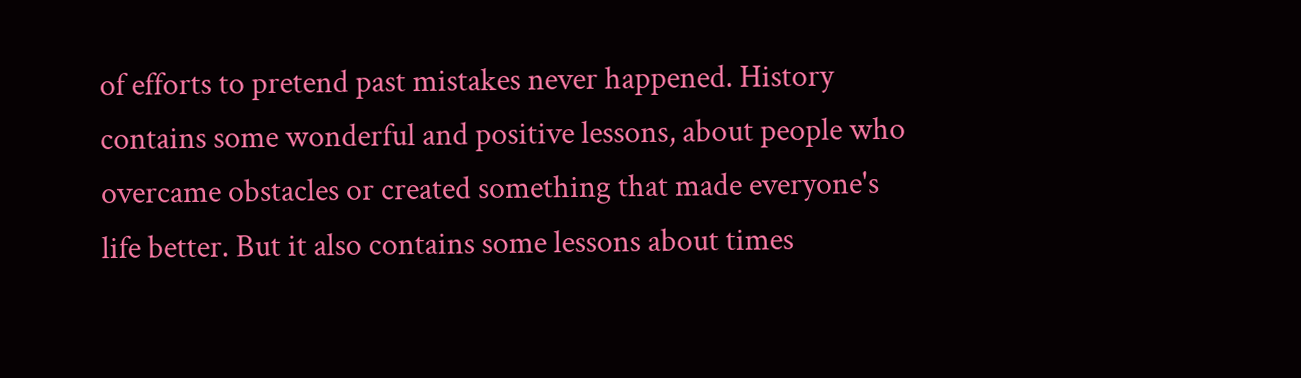of efforts to pretend past mistakes never happened. History contains some wonderful and positive lessons, about people who overcame obstacles or created something that made everyone's life better. But it also contains some lessons about times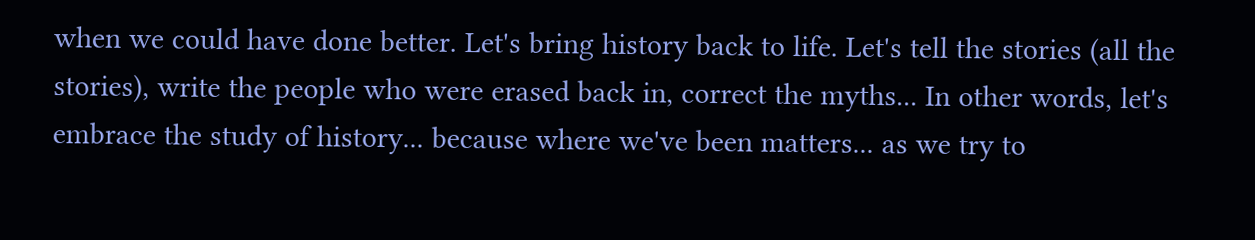when we could have done better. Let's bring history back to life. Let's tell the stories (all the stories), write the people who were erased back in, correct the myths... In other words, let's embrace the study of history... because where we've been matters... as we try to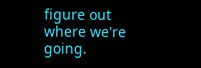figure out where we're going.